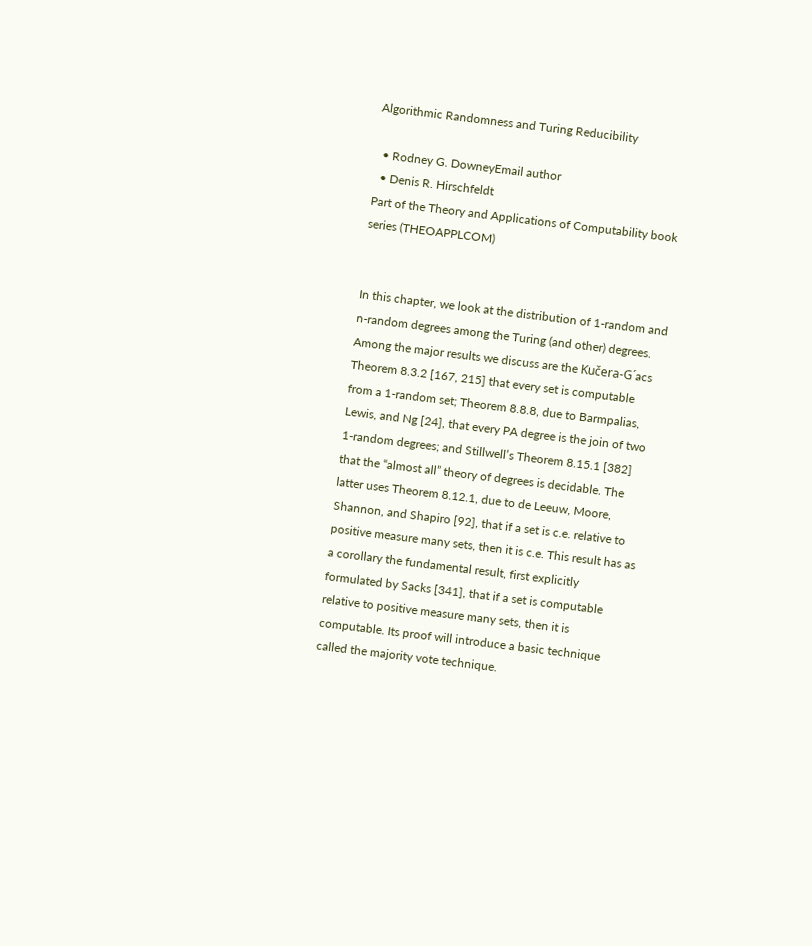Algorithmic Randomness and Turing Reducibility

  • Rodney G. DowneyEmail author
  • Denis R. Hirschfeldt
Part of the Theory and Applications of Computability book series (THEOAPPLCOM)


In this chapter, we look at the distribution of 1-random and n-random degrees among the Turing (and other) degrees. Among the major results we discuss are the Kučera-G´acs Theorem 8.3.2 [167, 215] that every set is computable from a 1-random set; Theorem 8.8.8, due to Barmpalias, Lewis, and Ng [24], that every PA degree is the join of two 1-random degrees; and Stillwell’s Theorem 8.15.1 [382] that the “almost all” theory of degrees is decidable. The latter uses Theorem 8.12.1, due to de Leeuw, Moore, Shannon, and Shapiro [92], that if a set is c.e. relative to positive measure many sets, then it is c.e. This result has as a corollary the fundamental result, first explicitly formulated by Sacks [341], that if a set is computable relative to positive measure many sets, then it is computable. Its proof will introduce a basic technique called the majority vote technique.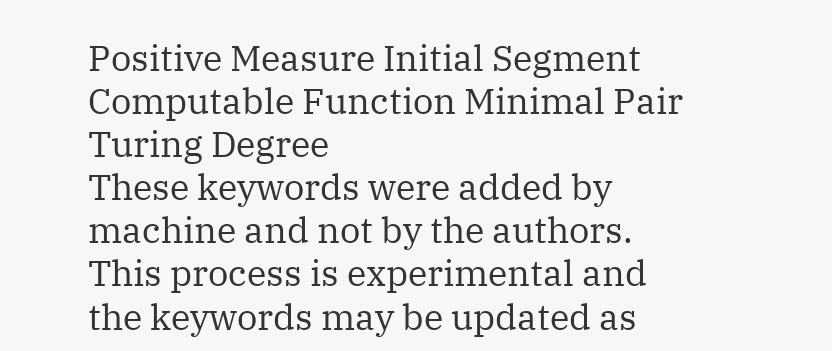Positive Measure Initial Segment Computable Function Minimal Pair Turing Degree
These keywords were added by machine and not by the authors. This process is experimental and the keywords may be updated as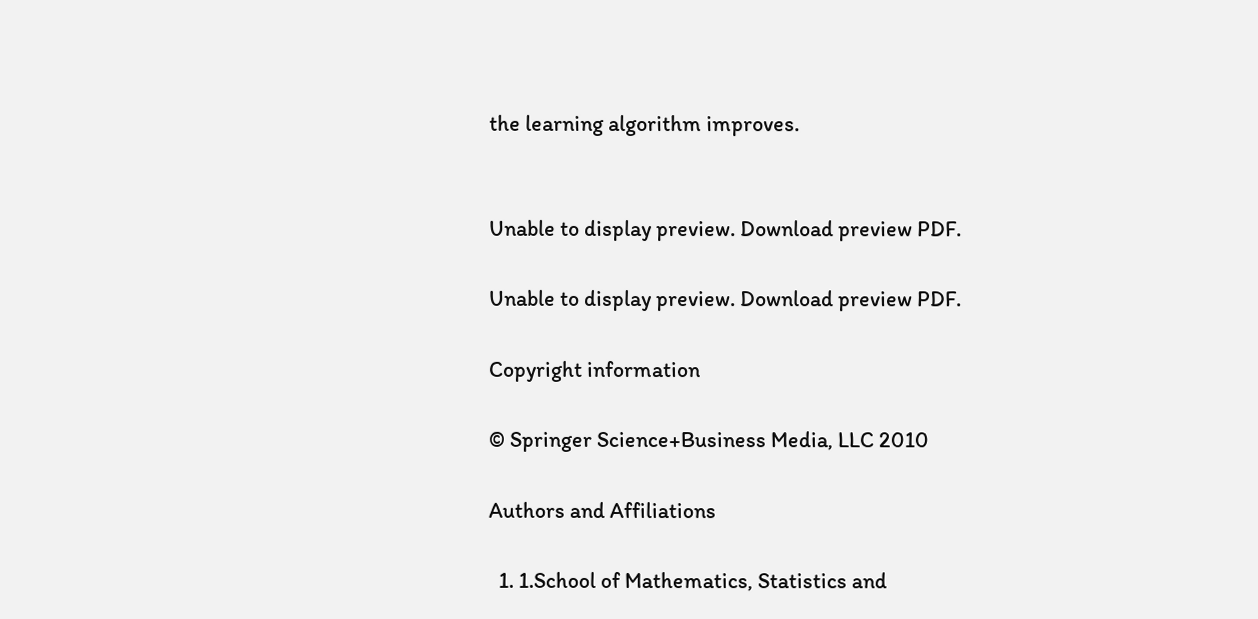the learning algorithm improves.


Unable to display preview. Download preview PDF.

Unable to display preview. Download preview PDF.

Copyright information

© Springer Science+Business Media, LLC 2010

Authors and Affiliations

  1. 1.School of Mathematics, Statistics and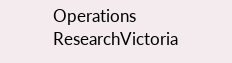Operations ResearchVictoria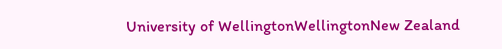University of WellingtonWellingtonNew Zealand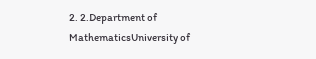2. 2.Department of MathematicsUniversity of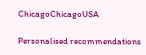ChicagoChicagoUSA

Personalised recommendations